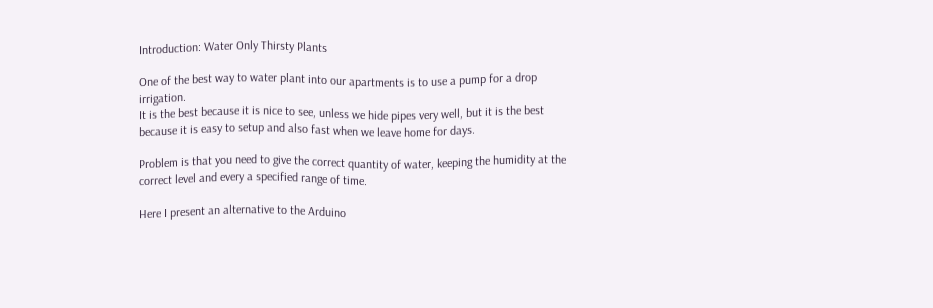Introduction: Water Only Thirsty Plants

One of the best way to water plant into our apartments is to use a pump for a drop irrigation.
It is the best because it is nice to see, unless we hide pipes very well, but it is the best because it is easy to setup and also fast when we leave home for days.

Problem is that you need to give the correct quantity of water, keeping the humidity at the correct level and every a specified range of time.

Here I present an alternative to the Arduino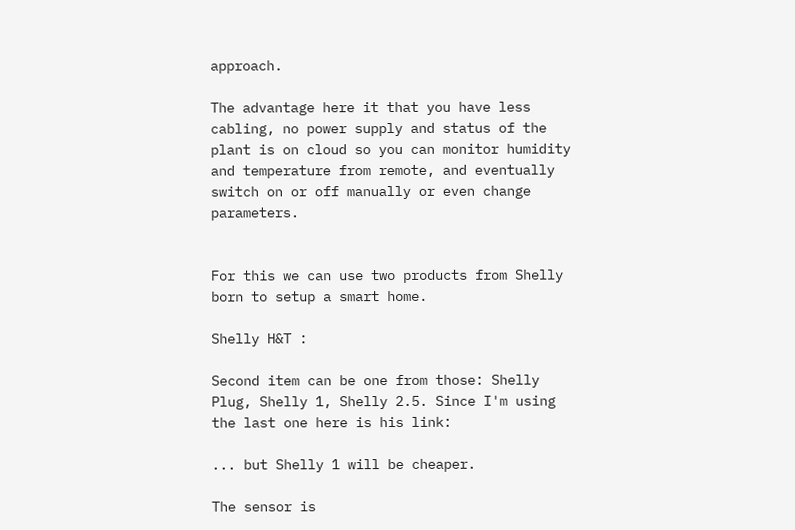approach.

The advantage here it that you have less cabling, no power supply and status of the plant is on cloud so you can monitor humidity and temperature from remote, and eventually switch on or off manually or even change parameters.


For this we can use two products from Shelly born to setup a smart home.

Shelly H&T :

Second item can be one from those: Shelly Plug, Shelly 1, Shelly 2.5. Since I'm using the last one here is his link:

... but Shelly 1 will be cheaper.

The sensor is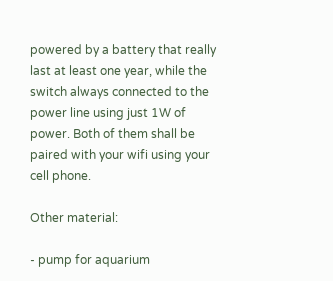powered by a battery that really last at least one year, while the switch always connected to the power line using just 1W of power. Both of them shall be paired with your wifi using your cell phone.

Other material:

- pump for aquarium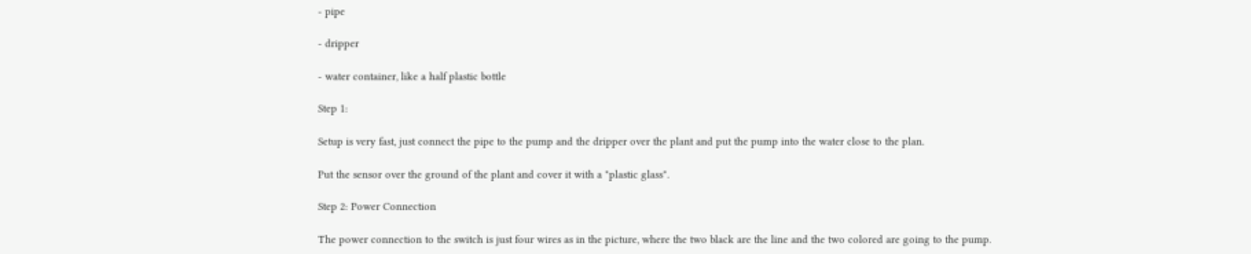- pipe

- dripper

- water container, like a half plastic bottle

Step 1:

Setup is very fast, just connect the pipe to the pump and the dripper over the plant and put the pump into the water close to the plan.

Put the sensor over the ground of the plant and cover it with a "plastic glass".

Step 2: Power Connection

The power connection to the switch is just four wires as in the picture, where the two black are the line and the two colored are going to the pump.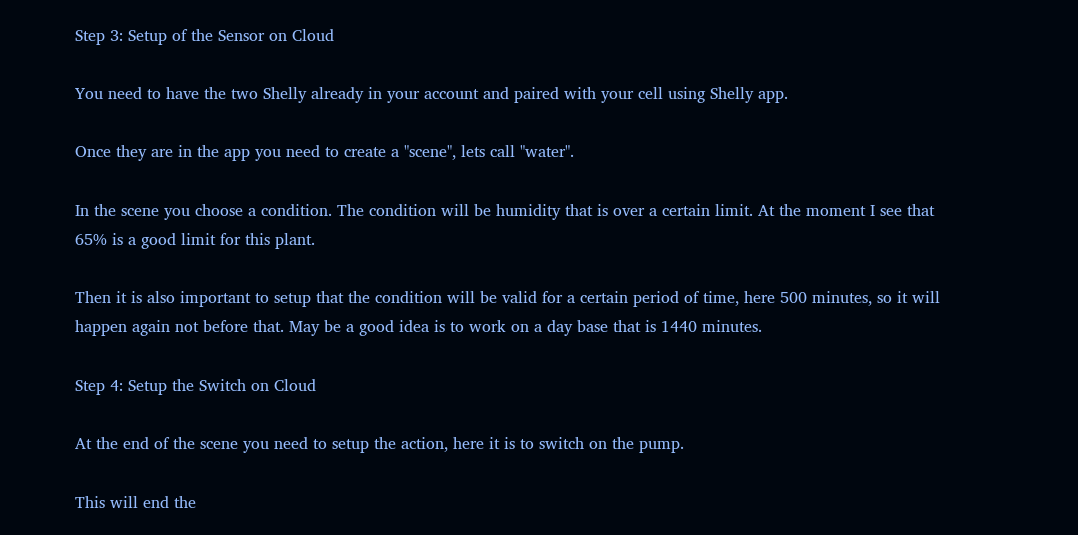Step 3: Setup of the Sensor on Cloud

You need to have the two Shelly already in your account and paired with your cell using Shelly app.

Once they are in the app you need to create a "scene", lets call "water".

In the scene you choose a condition. The condition will be humidity that is over a certain limit. At the moment I see that 65% is a good limit for this plant.

Then it is also important to setup that the condition will be valid for a certain period of time, here 500 minutes, so it will happen again not before that. May be a good idea is to work on a day base that is 1440 minutes.

Step 4: Setup the Switch on Cloud

At the end of the scene you need to setup the action, here it is to switch on the pump.

This will end the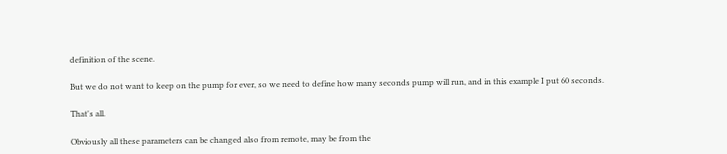definition of the scene.

But we do not want to keep on the pump for ever, so we need to define how many seconds pump will run, and in this example I put 60 seconds.

That's all.

Obviously all these parameters can be changed also from remote, may be from the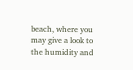beach, where you may give a look to the humidity and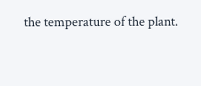the temperature of the plant.